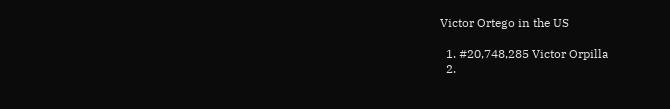Victor Ortego in the US

  1. #20,748,285 Victor Orpilla
  2.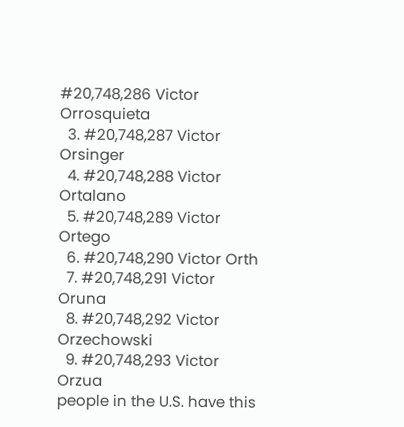#20,748,286 Victor Orrosquieta
  3. #20,748,287 Victor Orsinger
  4. #20,748,288 Victor Ortalano
  5. #20,748,289 Victor Ortego
  6. #20,748,290 Victor Orth
  7. #20,748,291 Victor Oruna
  8. #20,748,292 Victor Orzechowski
  9. #20,748,293 Victor Orzua
people in the U.S. have this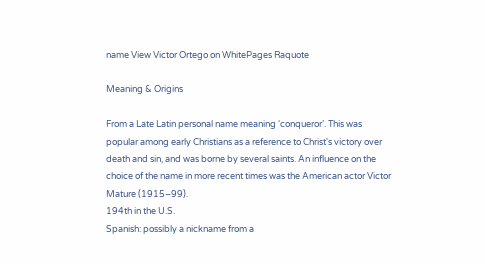name View Victor Ortego on WhitePages Raquote

Meaning & Origins

From a Late Latin personal name meaning ‘conqueror’. This was popular among early Christians as a reference to Christ's victory over death and sin, and was borne by several saints. An influence on the choice of the name in more recent times was the American actor Victor Mature (1915–99).
194th in the U.S.
Spanish: possibly a nickname from a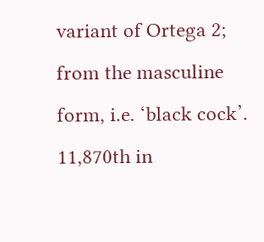variant of Ortega 2; from the masculine form, i.e. ‘black cock’.
11,870th in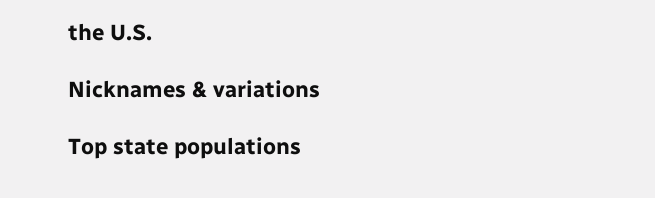the U.S.

Nicknames & variations

Top state populations